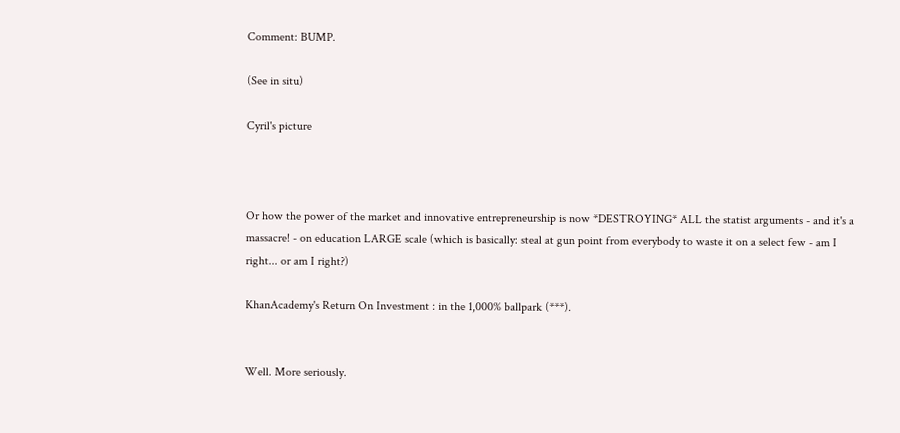Comment: BUMP.

(See in situ)

Cyril's picture



Or how the power of the market and innovative entrepreneurship is now *DESTROYING* ALL the statist arguments - and it's a massacre! - on education LARGE scale (which is basically: steal at gun point from everybody to waste it on a select few - am I right... or am I right?)

KhanAcademy's Return On Investment : in the 1,000% ballpark (***).


Well. More seriously.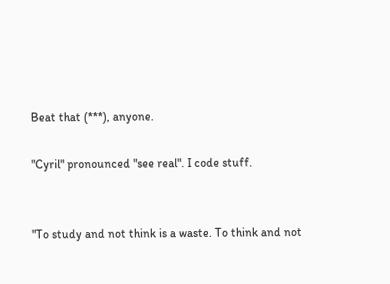Beat that (***), anyone.

"Cyril" pronounced "see real". I code stuff.


"To study and not think is a waste. To think and not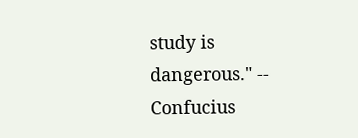study is dangerous." -- Confucius